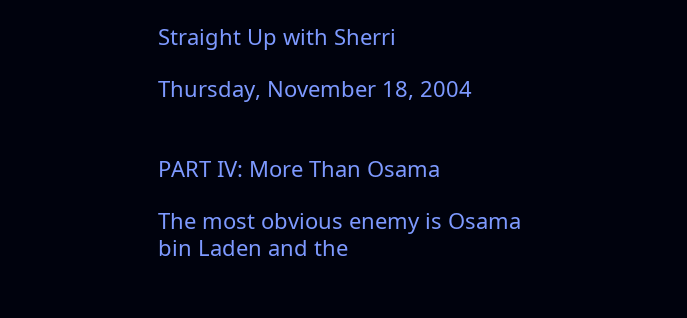Straight Up with Sherri

Thursday, November 18, 2004


PART IV: More Than Osama

The most obvious enemy is Osama bin Laden and the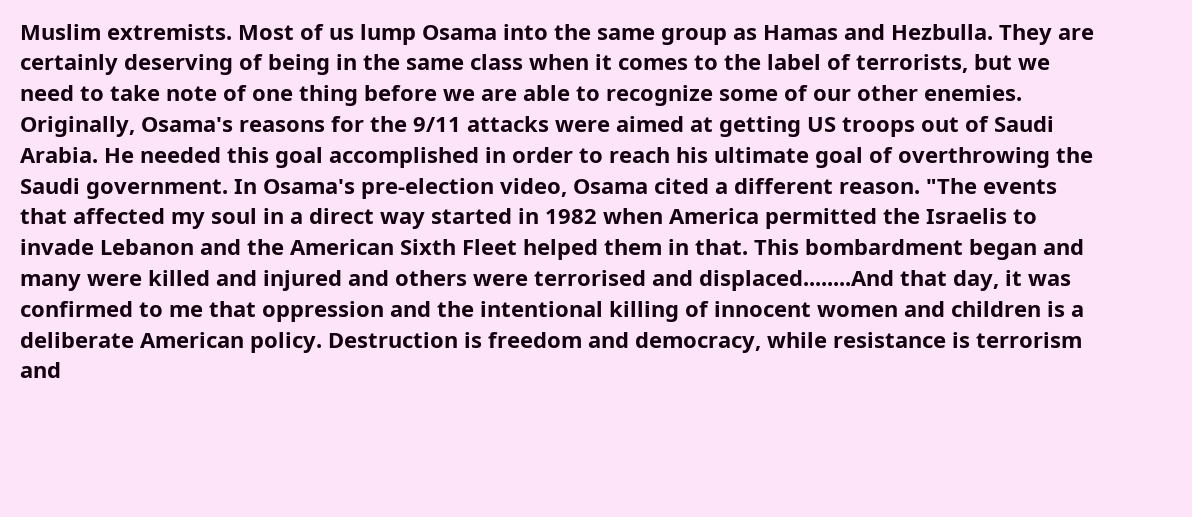Muslim extremists. Most of us lump Osama into the same group as Hamas and Hezbulla. They are certainly deserving of being in the same class when it comes to the label of terrorists, but we need to take note of one thing before we are able to recognize some of our other enemies. Originally, Osama's reasons for the 9/11 attacks were aimed at getting US troops out of Saudi Arabia. He needed this goal accomplished in order to reach his ultimate goal of overthrowing the Saudi government. In Osama's pre-election video, Osama cited a different reason. "The events that affected my soul in a direct way started in 1982 when America permitted the Israelis to invade Lebanon and the American Sixth Fleet helped them in that. This bombardment began and many were killed and injured and others were terrorised and displaced........And that day, it was confirmed to me that oppression and the intentional killing of innocent women and children is a deliberate American policy. Destruction is freedom and democracy, while resistance is terrorism and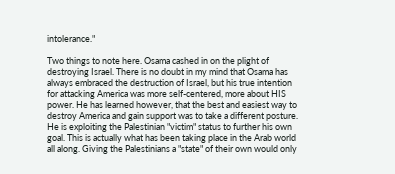intolerance."

Two things to note here. Osama cashed in on the plight of destroying Israel. There is no doubt in my mind that Osama has always embraced the destruction of Israel, but his true intention for attacking America was more self-centered, more about HIS power. He has learned however, that the best and easiest way to destroy America and gain support was to take a different posture. He is exploiting the Palestinian "victim" status to further his own goal. This is actually what has been taking place in the Arab world all along. Giving the Palestinians a "state" of their own would only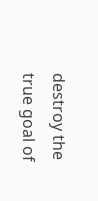destroy the true goal of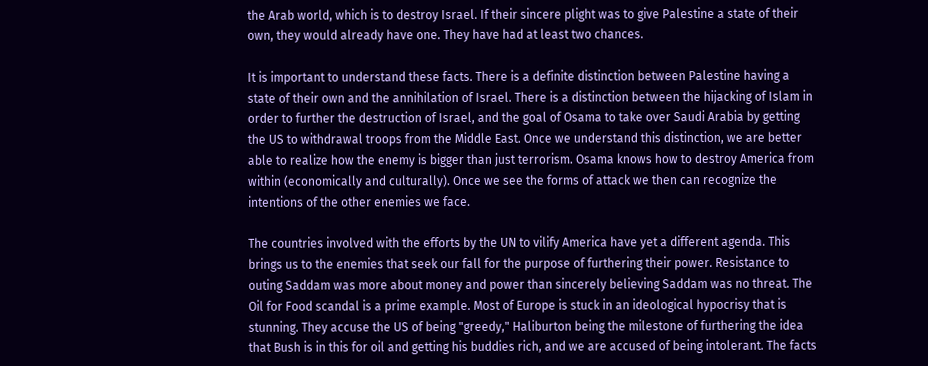the Arab world, which is to destroy Israel. If their sincere plight was to give Palestine a state of their own, they would already have one. They have had at least two chances.

It is important to understand these facts. There is a definite distinction between Palestine having a state of their own and the annihilation of Israel. There is a distinction between the hijacking of Islam in order to further the destruction of Israel, and the goal of Osama to take over Saudi Arabia by getting the US to withdrawal troops from the Middle East. Once we understand this distinction, we are better able to realize how the enemy is bigger than just terrorism. Osama knows how to destroy America from within (economically and culturally). Once we see the forms of attack we then can recognize the intentions of the other enemies we face.

The countries involved with the efforts by the UN to vilify America have yet a different agenda. This brings us to the enemies that seek our fall for the purpose of furthering their power. Resistance to outing Saddam was more about money and power than sincerely believing Saddam was no threat. The Oil for Food scandal is a prime example. Most of Europe is stuck in an ideological hypocrisy that is stunning. They accuse the US of being "greedy," Haliburton being the milestone of furthering the idea that Bush is in this for oil and getting his buddies rich, and we are accused of being intolerant. The facts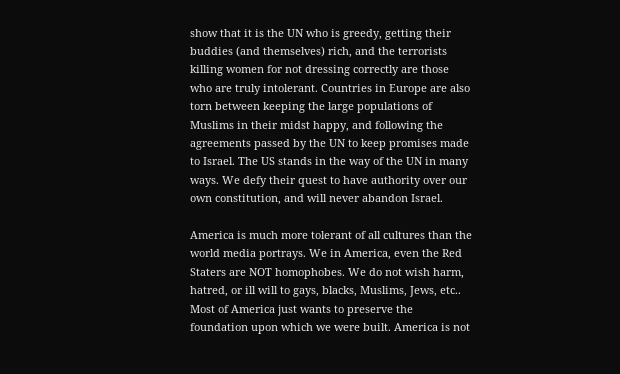show that it is the UN who is greedy, getting their buddies (and themselves) rich, and the terrorists killing women for not dressing correctly are those who are truly intolerant. Countries in Europe are also torn between keeping the large populations of Muslims in their midst happy, and following the agreements passed by the UN to keep promises made to Israel. The US stands in the way of the UN in many ways. We defy their quest to have authority over our own constitution, and will never abandon Israel.

America is much more tolerant of all cultures than the world media portrays. We in America, even the Red Staters are NOT homophobes. We do not wish harm, hatred, or ill will to gays, blacks, Muslims, Jews, etc.. Most of America just wants to preserve the foundation upon which we were built. America is not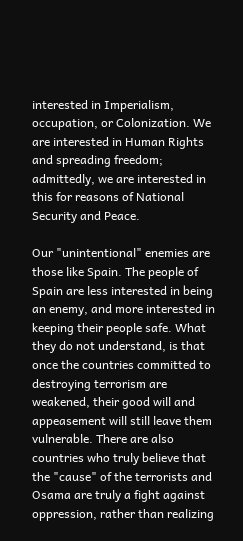interested in Imperialism, occupation, or Colonization. We are interested in Human Rights and spreading freedom; admittedly, we are interested in this for reasons of National Security and Peace.

Our "unintentional" enemies are those like Spain. The people of Spain are less interested in being an enemy, and more interested in keeping their people safe. What they do not understand, is that once the countries committed to destroying terrorism are weakened, their good will and appeasement will still leave them vulnerable. There are also countries who truly believe that the "cause" of the terrorists and Osama are truly a fight against oppression, rather than realizing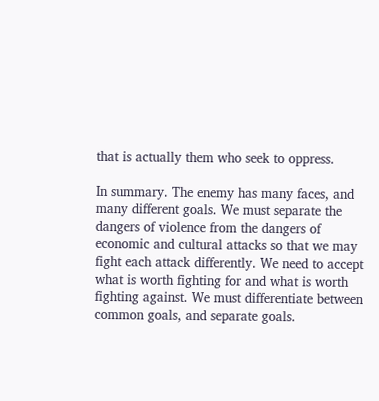that is actually them who seek to oppress.

In summary. The enemy has many faces, and many different goals. We must separate the dangers of violence from the dangers of economic and cultural attacks so that we may fight each attack differently. We need to accept what is worth fighting for and what is worth fighting against. We must differentiate between common goals, and separate goals.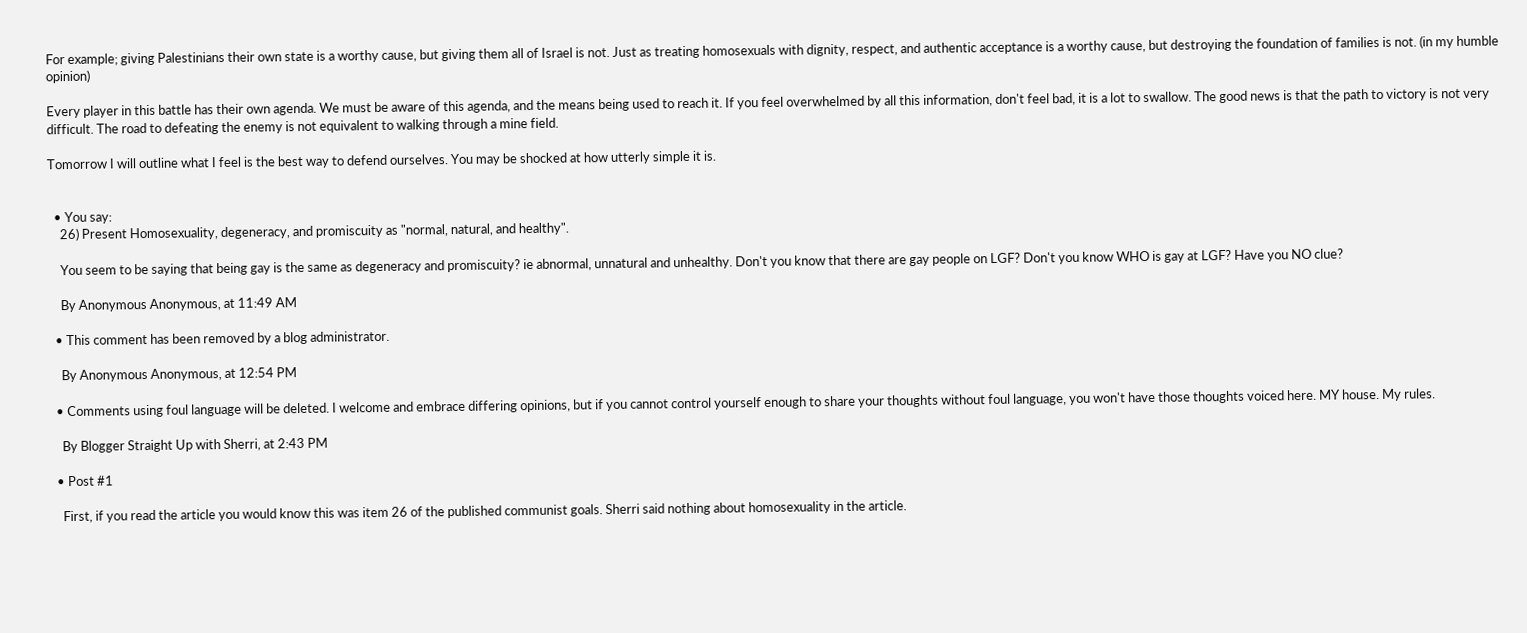For example; giving Palestinians their own state is a worthy cause, but giving them all of Israel is not. Just as treating homosexuals with dignity, respect, and authentic acceptance is a worthy cause, but destroying the foundation of families is not. (in my humble opinion)

Every player in this battle has their own agenda. We must be aware of this agenda, and the means being used to reach it. If you feel overwhelmed by all this information, don't feel bad, it is a lot to swallow. The good news is that the path to victory is not very difficult. The road to defeating the enemy is not equivalent to walking through a mine field.

Tomorrow I will outline what I feel is the best way to defend ourselves. You may be shocked at how utterly simple it is.


  • You say:
    26) Present Homosexuality, degeneracy, and promiscuity as "normal, natural, and healthy".

    You seem to be saying that being gay is the same as degeneracy and promiscuity? ie abnormal, unnatural and unhealthy. Don't you know that there are gay people on LGF? Don't you know WHO is gay at LGF? Have you NO clue?

    By Anonymous Anonymous, at 11:49 AM

  • This comment has been removed by a blog administrator.

    By Anonymous Anonymous, at 12:54 PM

  • Comments using foul language will be deleted. I welcome and embrace differing opinions, but if you cannot control yourself enough to share your thoughts without foul language, you won't have those thoughts voiced here. MY house. My rules.

    By Blogger Straight Up with Sherri, at 2:43 PM

  • Post #1

    First, if you read the article you would know this was item 26 of the published communist goals. Sherri said nothing about homosexuality in the article.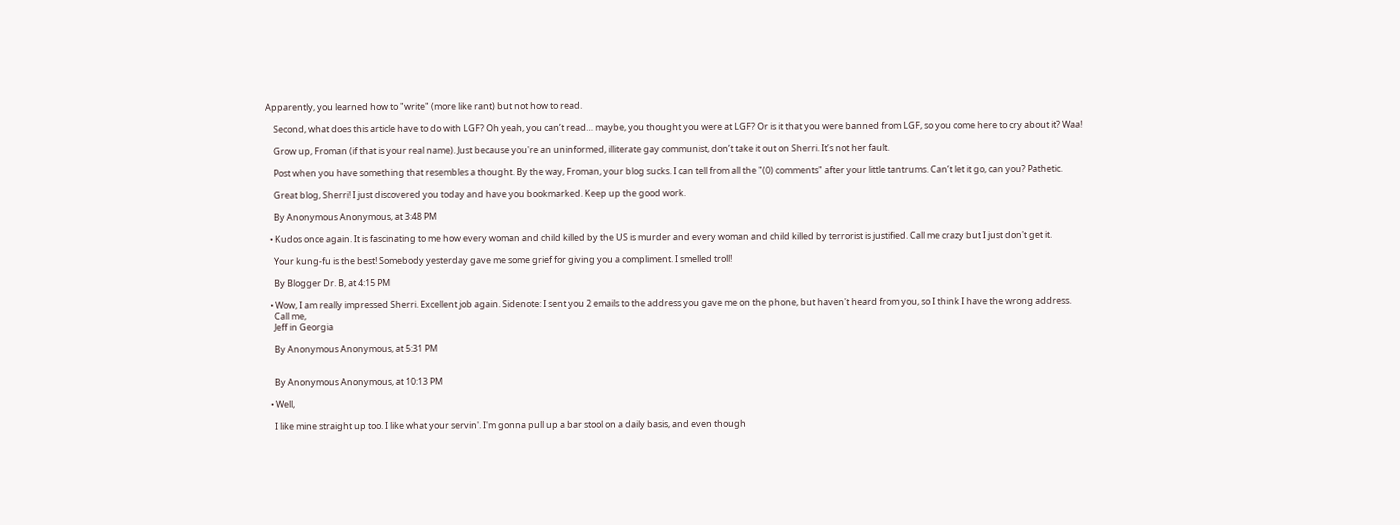Apparently, you learned how to "write" (more like rant) but not how to read.

    Second, what does this article have to do with LGF? Oh yeah, you can’t read… maybe, you thought you were at LGF? Or is it that you were banned from LGF, so you come here to cry about it? Waa!

    Grow up, Froman (if that is your real name). Just because you're an uninformed, illiterate gay communist, don’t take it out on Sherri. It’s not her fault.

    Post when you have something that resembles a thought. By the way, Froman, your blog sucks. I can tell from all the "(0) comments" after your little tantrums. Can’t let it go, can you? Pathetic.

    Great blog, Sherri! I just discovered you today and have you bookmarked. Keep up the good work.

    By Anonymous Anonymous, at 3:48 PM

  • Kudos once again. It is fascinating to me how every woman and child killed by the US is murder and every woman and child killed by terrorist is justified. Call me crazy but I just don't get it.

    Your kung-fu is the best! Somebody yesterday gave me some grief for giving you a compliment. I smelled troll!

    By Blogger Dr. B, at 4:15 PM

  • Wow, I am really impressed Sherri. Excellent job again. Sidenote: I sent you 2 emails to the address you gave me on the phone, but haven't heard from you, so I think I have the wrong address.
    Call me,
    Jeff in Georgia

    By Anonymous Anonymous, at 5:31 PM


    By Anonymous Anonymous, at 10:13 PM

  • Well,

    I like mine straight up too. I like what your servin'. I'm gonna pull up a bar stool on a daily basis, and even though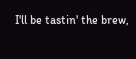I'll be tastin' the brew,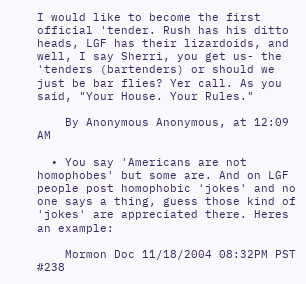I would like to become the first official 'tender. Rush has his ditto heads, LGF has their lizardoids, and well, I say Sherri, you get us- the 'tenders (bartenders) or should we just be bar flies? Yer call. As you said, "Your House. Your Rules."

    By Anonymous Anonymous, at 12:09 AM

  • You say 'Americans are not homophobes' but some are. And on LGF people post homophobic 'jokes' and no one says a thing, guess those kind of 'jokes' are appreciated there. Heres an example:

    Mormon Doc 11/18/2004 08:32PM PST #238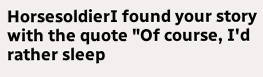HorsesoldierI found your story with the quote "Of course, I'd rather sleep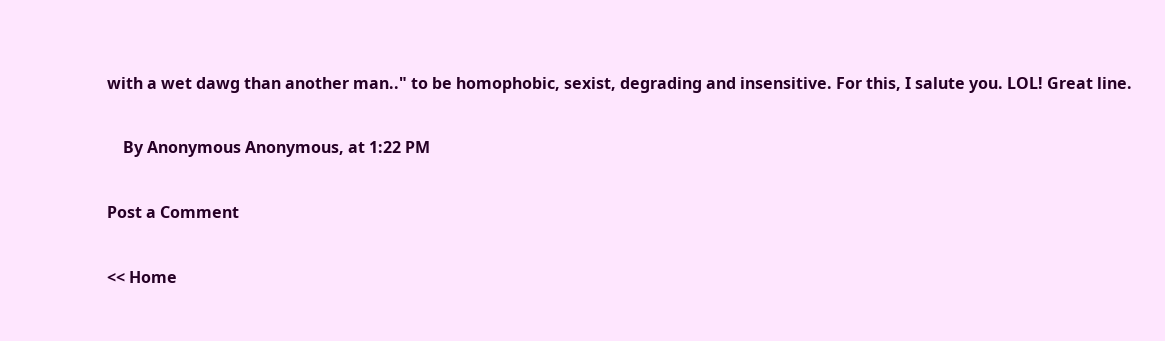with a wet dawg than another man.." to be homophobic, sexist, degrading and insensitive. For this, I salute you. LOL! Great line.

    By Anonymous Anonymous, at 1:22 PM

Post a Comment

<< Home